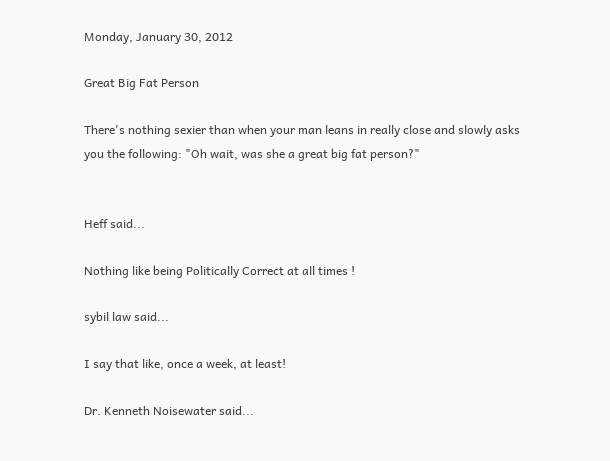Monday, January 30, 2012

Great Big Fat Person

There's nothing sexier than when your man leans in really close and slowly asks you the following: "Oh wait, was she a great big fat person?"


Heff said...

Nothing like being Politically Correct at all times !

sybil law said...

I say that like, once a week, at least!

Dr. Kenneth Noisewater said...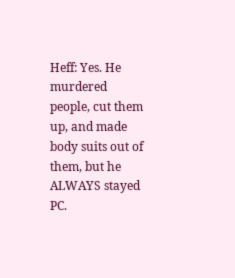Heff: Yes. He murdered people, cut them up, and made body suits out of them, but he ALWAYS stayed PC.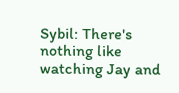Sybil: There's nothing like watching Jay and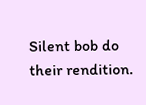Silent bob do their rendition.